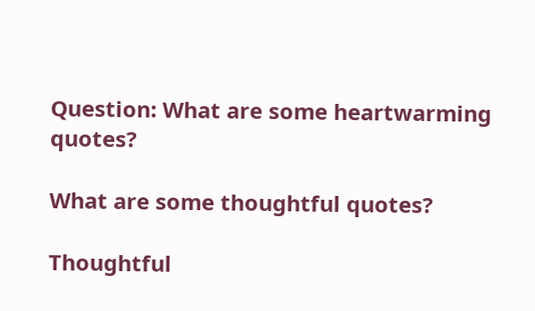Question: What are some heartwarming quotes?

What are some thoughtful quotes?

Thoughtful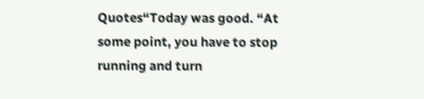Quotes“Today was good. “At some point, you have to stop running and turn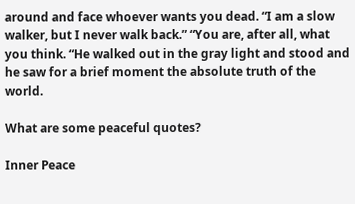around and face whoever wants you dead. “I am a slow walker, but I never walk back.” “You are, after all, what you think. “He walked out in the gray light and stood and he saw for a brief moment the absolute truth of the world.

What are some peaceful quotes?

Inner Peace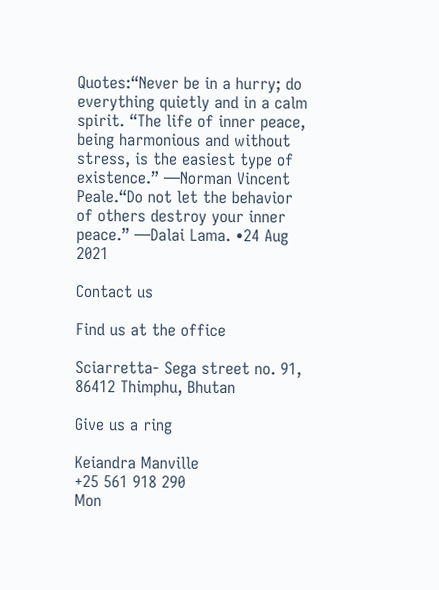Quotes:“Never be in a hurry; do everything quietly and in a calm spirit. “The life of inner peace, being harmonious and without stress, is the easiest type of existence.” —Norman Vincent Peale.“Do not let the behavior of others destroy your inner peace.” —Dalai Lama. •24 Aug 2021

Contact us

Find us at the office

Sciarretta- Sega street no. 91, 86412 Thimphu, Bhutan

Give us a ring

Keiandra Manville
+25 561 918 290
Mon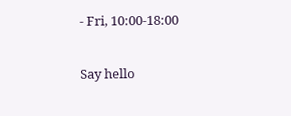- Fri, 10:00-18:00

Say hello